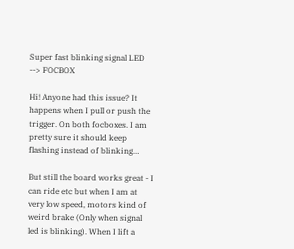Super fast blinking signal LED --> FOCBOX

Hi! Anyone had this issue? It happens when I pull or push the trigger. On both focboxes. I am pretty sure it should keep flashing instead of blinking…

But still the board works great - I can ride etc but when I am at very low speed, motors kind of weird brake (Only when signal led is blinking). When I lift a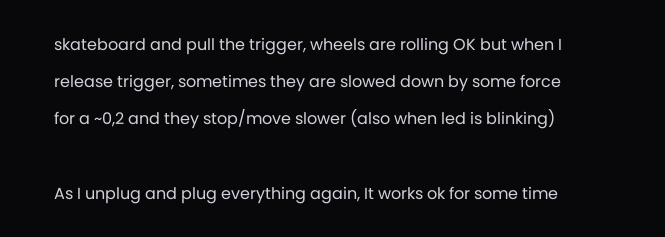skateboard and pull the trigger, wheels are rolling OK but when I release trigger, sometimes they are slowed down by some force for a ~0,2 and they stop/move slower (also when led is blinking)

As I unplug and plug everything again, It works ok for some time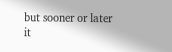but sooner or later it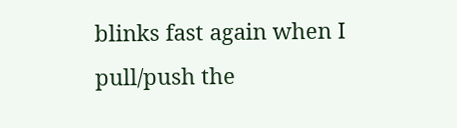blinks fast again when I pull/push the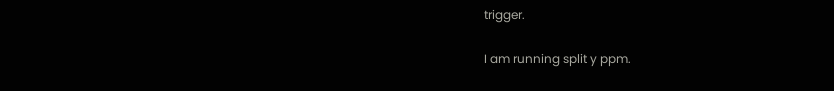trigger.

I am running split y ppm.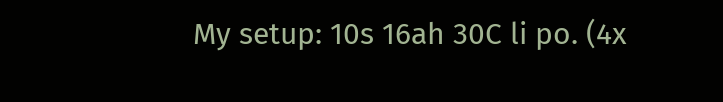My setup: 10s 16ah 30C li po. (4x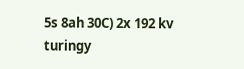5s 8ah 30C) 2x 192 kv turingy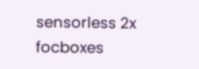sensorless 2x focboxes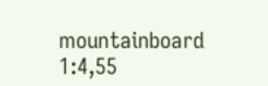mountainboard 1:4,55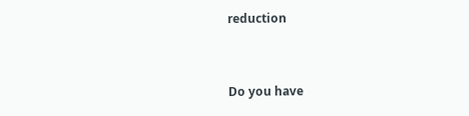reduction


Do you have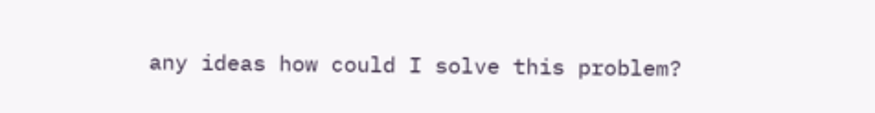any ideas how could I solve this problem?